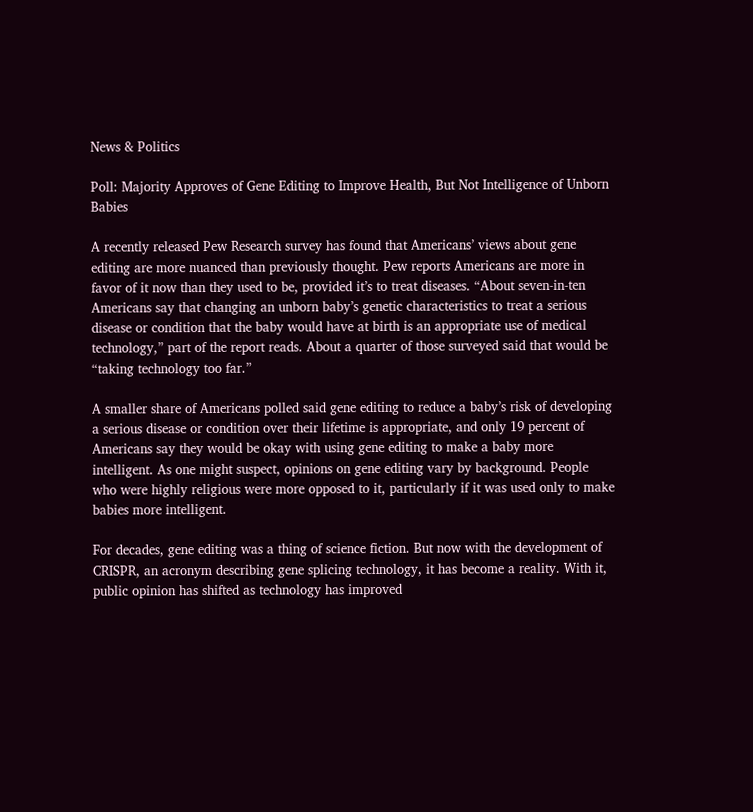News & Politics

Poll: Majority Approves of Gene Editing to Improve Health, But Not Intelligence of Unborn Babies

A recently released Pew Research survey has found that Americans’ views about gene editing are more nuanced than previously thought. Pew reports Americans are more in favor of it now than they used to be, provided it’s to treat diseases. “About seven-in-ten Americans say that changing an unborn baby’s genetic characteristics to treat a serious disease or condition that the baby would have at birth is an appropriate use of medical technology,” part of the report reads. About a quarter of those surveyed said that would be “taking technology too far.”

A smaller share of Americans polled said gene editing to reduce a baby’s risk of developing a serious disease or condition over their lifetime is appropriate, and only 19 percent of Americans say they would be okay with using gene editing to make a baby more intelligent. As one might suspect, opinions on gene editing vary by background. People who were highly religious were more opposed to it, particularly if it was used only to make babies more intelligent.

For decades, gene editing was a thing of science fiction. But now with the development of CRISPR, an acronym describing gene splicing technology, it has become a reality. With it, public opinion has shifted as technology has improved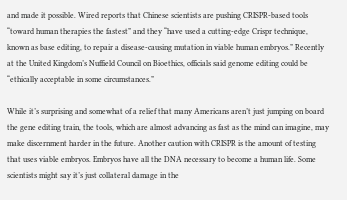and made it possible. Wired reports that Chinese scientists are pushing CRISPR-based tools “toward human therapies the fastest” and they “have used a cutting-edge Crispr technique, known as base editing, to repair a disease-causing mutation in viable human embryos.” Recently at the United Kingdom’s Nuffield Council on Bioethics, officials said genome editing could be “ethically acceptable in some circumstances.”

While it’s surprising and somewhat of a relief that many Americans aren’t just jumping on board the gene editing train, the tools, which are almost advancing as fast as the mind can imagine, may make discernment harder in the future. Another caution with CRISPR is the amount of testing that uses viable embryos. Embryos have all the DNA necessary to become a human life. Some scientists might say it’s just collateral damage in the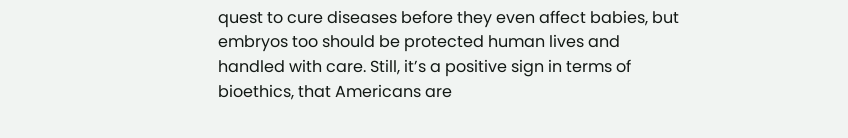quest to cure diseases before they even affect babies, but embryos too should be protected human lives and handled with care. Still, it’s a positive sign in terms of bioethics, that Americans are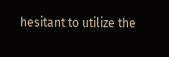hesitant to utilize the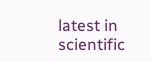latest in scientific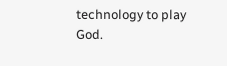technology to play God.